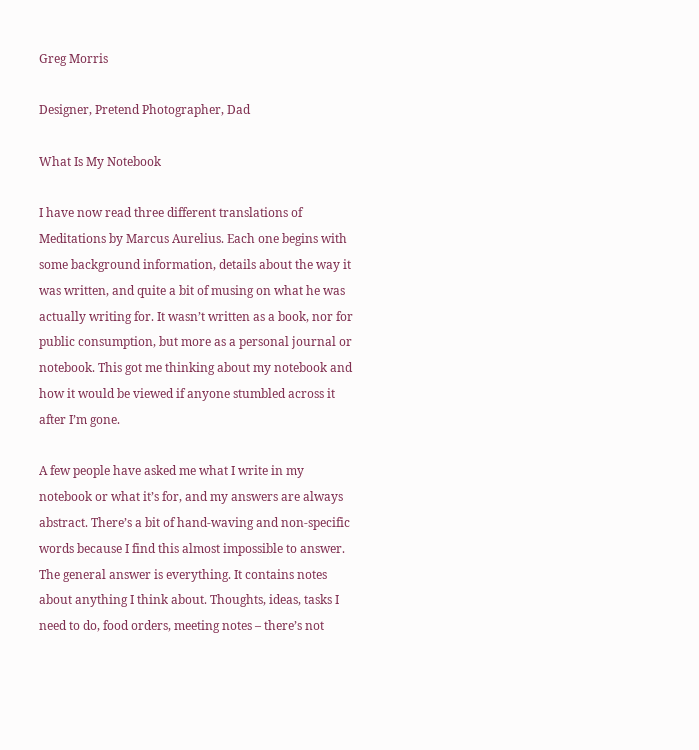Greg Morris

Designer, Pretend Photographer, Dad

What Is My Notebook

I have now read three different translations of Meditations by Marcus Aurelius. Each one begins with some background information, details about the way it was written, and quite a bit of musing on what he was actually writing for. It wasn’t written as a book, nor for public consumption, but more as a personal journal or notebook. This got me thinking about my notebook and how it would be viewed if anyone stumbled across it after I’m gone.

A few people have asked me what I write in my notebook or what it’s for, and my answers are always abstract. There’s a bit of hand-waving and non-specific words because I find this almost impossible to answer. The general answer is everything. It contains notes about anything I think about. Thoughts, ideas, tasks I need to do, food orders, meeting notes – there’s not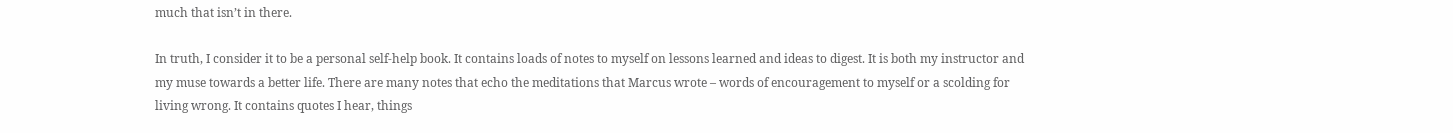much that isn’t in there.

In truth, I consider it to be a personal self-help book. It contains loads of notes to myself on lessons learned and ideas to digest. It is both my instructor and my muse towards a better life. There are many notes that echo the meditations that Marcus wrote – words of encouragement to myself or a scolding for living wrong. It contains quotes I hear, things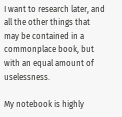I want to research later, and all the other things that may be contained in a commonplace book, but with an equal amount of uselessness.

My notebook is highly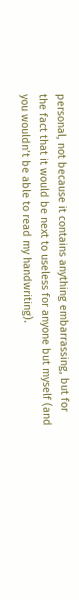personal, not because it contains anything embarrassing, but for the fact that it would be next to useless for anyone but myself (and you wouldn’t be able to read my handwriting).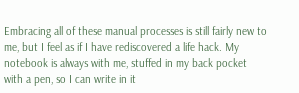Embracing all of these manual processes is still fairly new to me, but I feel as if I have rediscovered a life hack. My notebook is always with me, stuffed in my back pocket with a pen, so I can write in it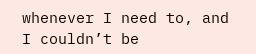whenever I need to, and I couldn’t be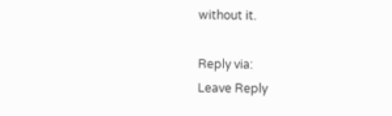without it.

Reply via:
Leave Reply